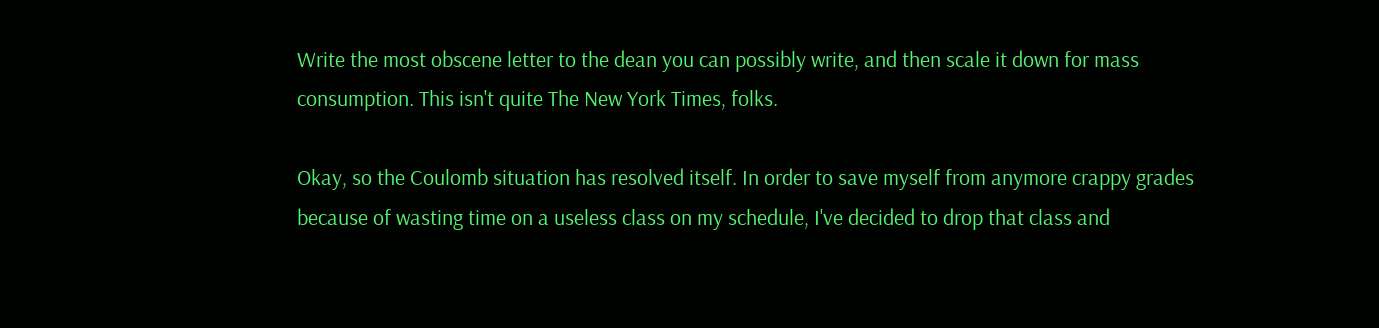Write the most obscene letter to the dean you can possibly write, and then scale it down for mass consumption. This isn't quite The New York Times, folks.

Okay, so the Coulomb situation has resolved itself. In order to save myself from anymore crappy grades because of wasting time on a useless class on my schedule, I've decided to drop that class and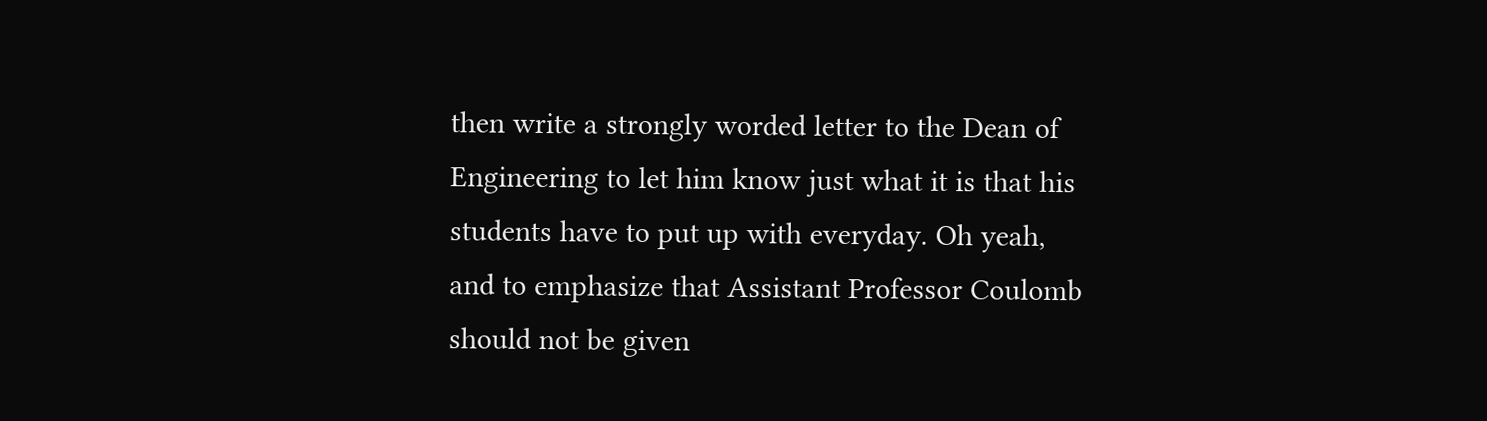then write a strongly worded letter to the Dean of Engineering to let him know just what it is that his students have to put up with everyday. Oh yeah, and to emphasize that Assistant Professor Coulomb should not be given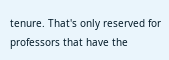tenure. That's only reserved for professors that have the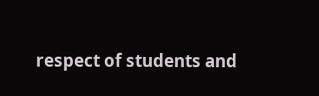respect of students and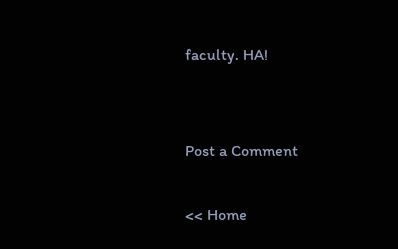faculty. HA!


Post a Comment

<< Home